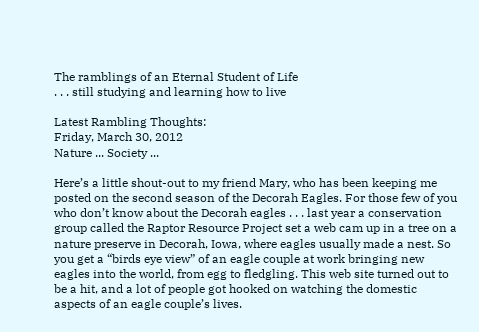The ramblings of an Eternal Student of Life
. . . still studying and learning how to live

Latest Rambling Thoughts:
Friday, March 30, 2012
Nature ... Society ...

Here’s a little shout-out to my friend Mary, who has been keeping me posted on the second season of the Decorah Eagles. For those few of you who don’t know about the Decorah eagles . . . last year a conservation group called the Raptor Resource Project set a web cam up in a tree on a nature preserve in Decorah, Iowa, where eagles usually made a nest. So you get a “birds eye view” of an eagle couple at work bringing new eagles into the world, from egg to fledgling. This web site turned out to be a hit, and a lot of people got hooked on watching the domestic aspects of an eagle couple’s lives.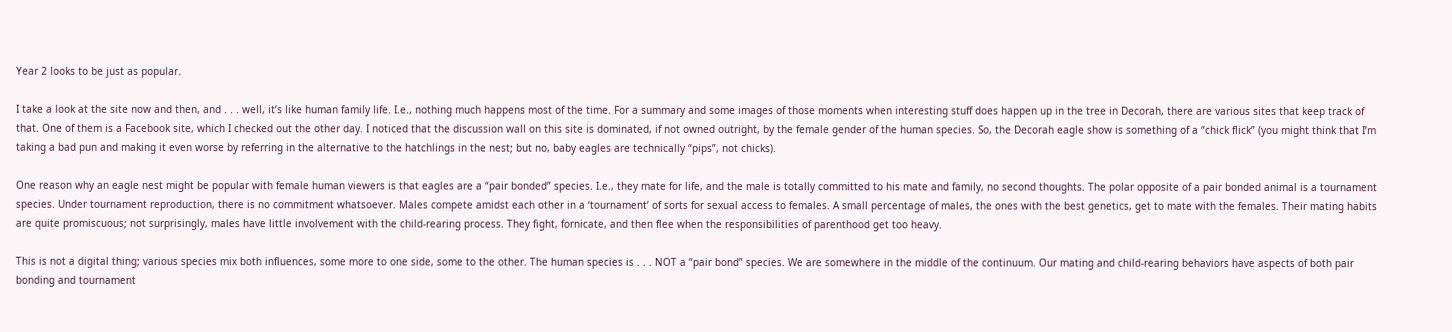Year 2 looks to be just as popular.

I take a look at the site now and then, and . . . well, it’s like human family life. I.e., nothing much happens most of the time. For a summary and some images of those moments when interesting stuff does happen up in the tree in Decorah, there are various sites that keep track of that. One of them is a Facebook site, which I checked out the other day. I noticed that the discussion wall on this site is dominated, if not owned outright, by the female gender of the human species. So, the Decorah eagle show is something of a “chick flick” (you might think that I’m taking a bad pun and making it even worse by referring in the alternative to the hatchlings in the nest; but no, baby eagles are technically “pips”, not chicks).

One reason why an eagle nest might be popular with female human viewers is that eagles are a “pair bonded” species. I.e., they mate for life, and the male is totally committed to his mate and family, no second thoughts. The polar opposite of a pair bonded animal is a tournament species. Under tournament reproduction, there is no commitment whatsoever. Males compete amidst each other in a ‘tournament’ of sorts for sexual access to females. A small percentage of males, the ones with the best genetics, get to mate with the females. Their mating habits are quite promiscuous; not surprisingly, males have little involvement with the child-rearing process. They fight, fornicate, and then flee when the responsibilities of parenthood get too heavy.

This is not a digital thing; various species mix both influences, some more to one side, some to the other. The human species is . . . NOT a “pair bond” species. We are somewhere in the middle of the continuum. Our mating and child-rearing behaviors have aspects of both pair bonding and tournament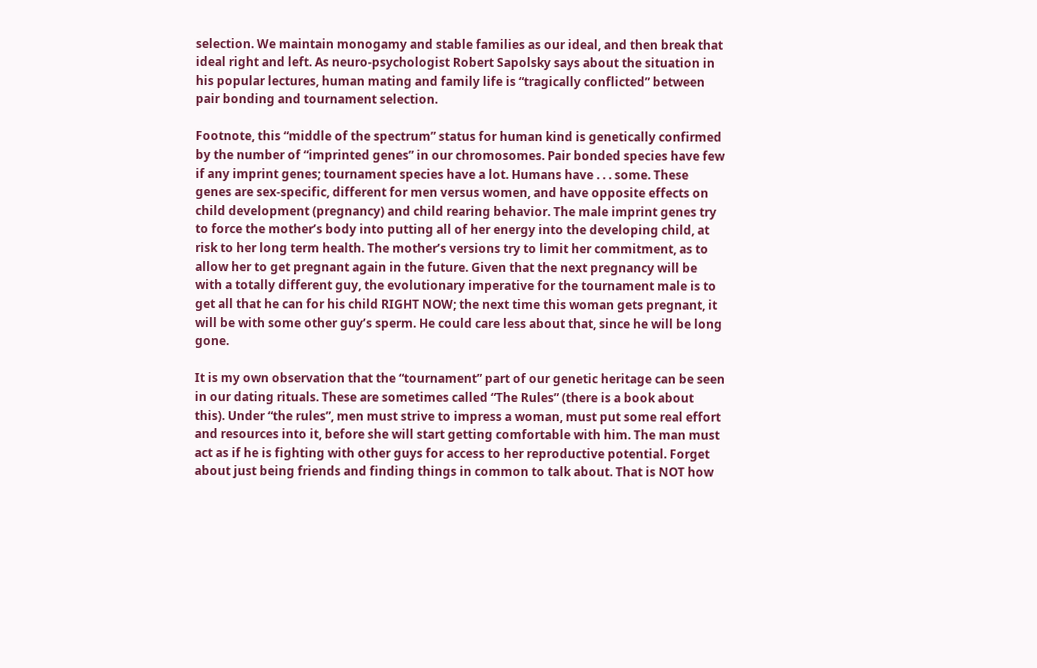selection. We maintain monogamy and stable families as our ideal, and then break that ideal right and left. As neuro-psychologist Robert Sapolsky says about the situation in his popular lectures, human mating and family life is “tragically conflicted” between pair bonding and tournament selection.

Footnote, this “middle of the spectrum” status for human kind is genetically confirmed by the number of “imprinted genes” in our chromosomes. Pair bonded species have few if any imprint genes; tournament species have a lot. Humans have . . . some. These genes are sex-specific, different for men versus women, and have opposite effects on child development (pregnancy) and child rearing behavior. The male imprint genes try to force the mother’s body into putting all of her energy into the developing child, at risk to her long term health. The mother’s versions try to limit her commitment, as to allow her to get pregnant again in the future. Given that the next pregnancy will be with a totally different guy, the evolutionary imperative for the tournament male is to get all that he can for his child RIGHT NOW; the next time this woman gets pregnant, it will be with some other guy’s sperm. He could care less about that, since he will be long gone.

It is my own observation that the “tournament” part of our genetic heritage can be seen in our dating rituals. These are sometimes called “The Rules” (there is a book about this). Under “the rules”, men must strive to impress a woman, must put some real effort and resources into it, before she will start getting comfortable with him. The man must act as if he is fighting with other guys for access to her reproductive potential. Forget about just being friends and finding things in common to talk about. That is NOT how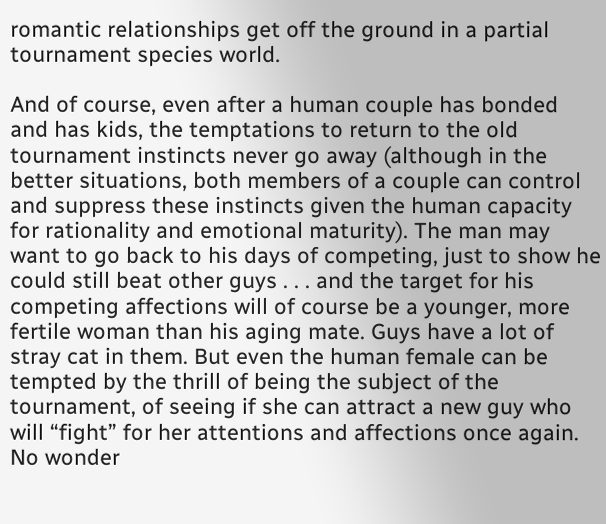romantic relationships get off the ground in a partial tournament species world.

And of course, even after a human couple has bonded and has kids, the temptations to return to the old tournament instincts never go away (although in the better situations, both members of a couple can control and suppress these instincts given the human capacity for rationality and emotional maturity). The man may want to go back to his days of competing, just to show he could still beat other guys . . . and the target for his competing affections will of course be a younger, more fertile woman than his aging mate. Guys have a lot of stray cat in them. But even the human female can be tempted by the thrill of being the subject of the tournament, of seeing if she can attract a new guy who will “fight” for her attentions and affections once again. No wonder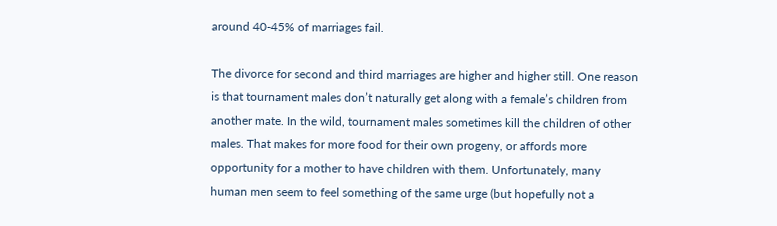around 40-45% of marriages fail.

The divorce for second and third marriages are higher and higher still. One reason is that tournament males don’t naturally get along with a female’s children from another mate. In the wild, tournament males sometimes kill the children of other males. That makes for more food for their own progeny, or affords more opportunity for a mother to have children with them. Unfortunately, many human men seem to feel something of the same urge (but hopefully not a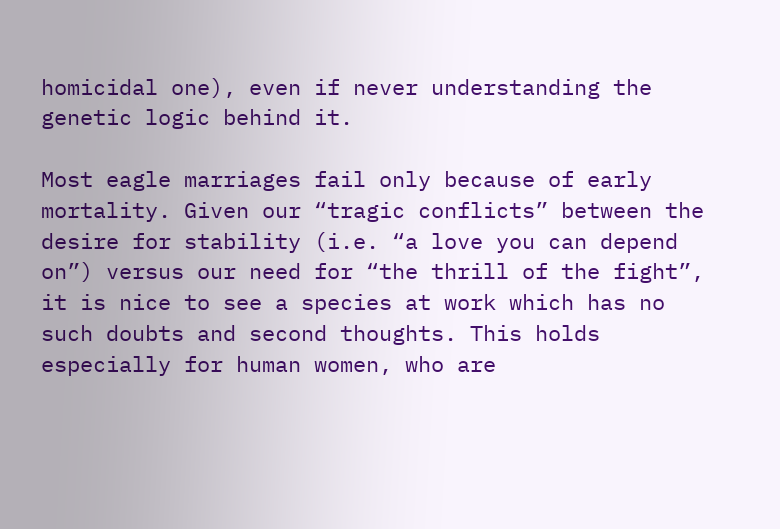homicidal one), even if never understanding the genetic logic behind it.

Most eagle marriages fail only because of early mortality. Given our “tragic conflicts” between the desire for stability (i.e. “a love you can depend on”) versus our need for “the thrill of the fight”, it is nice to see a species at work which has no such doubts and second thoughts. This holds especially for human women, who are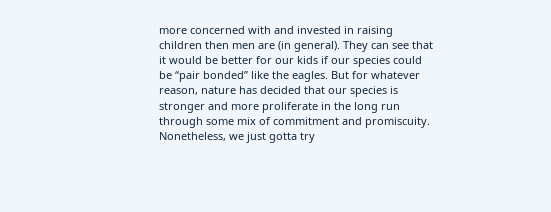more concerned with and invested in raising children then men are (in general). They can see that it would be better for our kids if our species could be “pair bonded” like the eagles. But for whatever reason, nature has decided that our species is stronger and more proliferate in the long run through some mix of commitment and promiscuity. Nonetheless, we just gotta try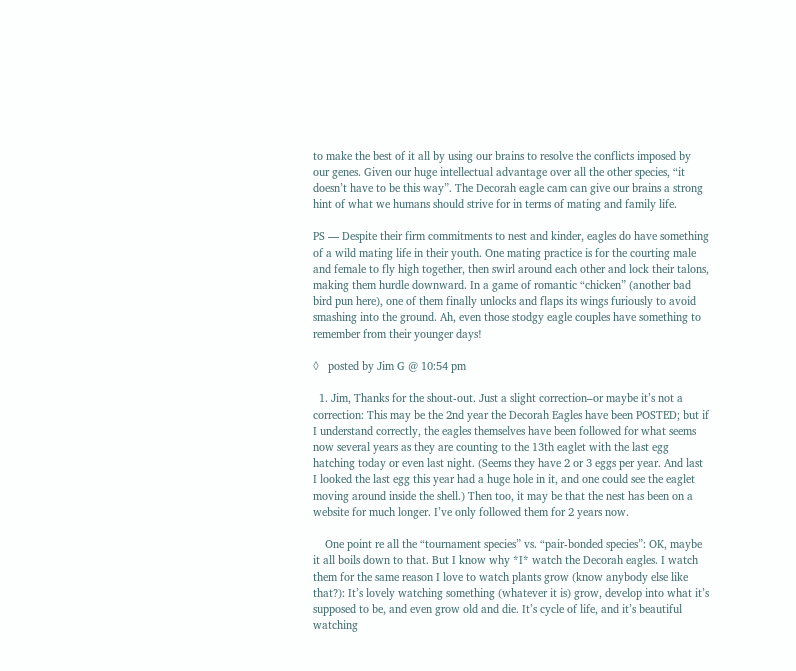to make the best of it all by using our brains to resolve the conflicts imposed by our genes. Given our huge intellectual advantage over all the other species, “it doesn’t have to be this way”. The Decorah eagle cam can give our brains a strong hint of what we humans should strive for in terms of mating and family life.

PS — Despite their firm commitments to nest and kinder, eagles do have something of a wild mating life in their youth. One mating practice is for the courting male and female to fly high together, then swirl around each other and lock their talons, making them hurdle downward. In a game of romantic “chicken” (another bad bird pun here), one of them finally unlocks and flaps its wings furiously to avoid smashing into the ground. Ah, even those stodgy eagle couples have something to remember from their younger days!

◊   posted by Jim G @ 10:54 pm

  1. Jim, Thanks for the shout-out. Just a slight correction–or maybe it’s not a correction: This may be the 2nd year the Decorah Eagles have been POSTED; but if I understand correctly, the eagles themselves have been followed for what seems now several years as they are counting to the 13th eaglet with the last egg hatching today or even last night. (Seems they have 2 or 3 eggs per year. And last I looked the last egg this year had a huge hole in it, and one could see the eaglet moving around inside the shell.) Then too, it may be that the nest has been on a website for much longer. I’ve only followed them for 2 years now.

    One point re all the “tournament species” vs. “pair-bonded species”: OK, maybe it all boils down to that. But I know why *I* watch the Decorah eagles. I watch them for the same reason I love to watch plants grow (know anybody else like that?): It’s lovely watching something (whatever it is) grow, develop into what it’s supposed to be, and even grow old and die. It’s cycle of life, and it’s beautiful watching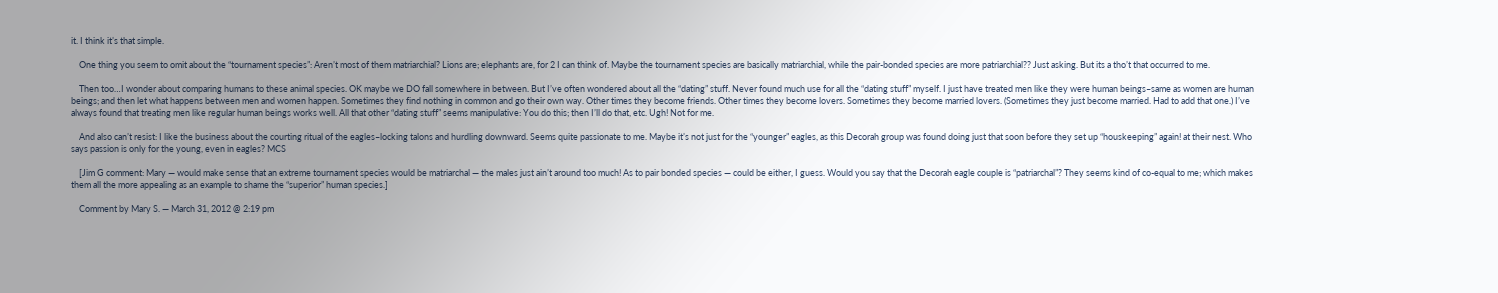it. I think it’s that simple.

    One thing you seem to omit about the “tournament species”: Aren’t most of them matriarchial? Lions are; elephants are, for 2 I can think of. Maybe the tournament species are basically matriarchial, while the pair-bonded species are more patriarchial?? Just asking. But its a tho’t that occurred to me.

    Then too…I wonder about comparing humans to these animal species. OK maybe we DO fall somewhere in between. But I’ve often wondered about all the “dating” stuff. Never found much use for all the “dating stuff” myself. I just have treated men like they were human beings–same as women are human beings; and then let what happens between men and women happen. Sometimes they find nothing in common and go their own way. Other times they become friends. Other times they become lovers. Sometimes they become married lovers. (Sometimes they just become married. Had to add that one.) I’ve always found that treating men like regular human beings works well. All that other “dating stuff” seems manipulative: You do this; then I’ll do that, etc. Ugh! Not for me.

    And also can’t resist: I like the business about the courting ritual of the eagles–locking talons and hurdling downward. Seems quite passionate to me. Maybe it’s not just for the “younger” eagles, as this Decorah group was found doing just that soon before they set up “houskeeping” again! at their nest. Who says passion is only for the young, even in eagles? MCS

    [Jim G comment: Mary — would make sense that an extreme tournament species would be matriarchal — the males just ain’t around too much! As to pair bonded species — could be either, I guess. Would you say that the Decorah eagle couple is “patriarchal”? They seems kind of co-equal to me; which makes them all the more appealing as an example to shame the “superior” human species.]

    Comment by Mary S. — March 31, 2012 @ 2:19 pm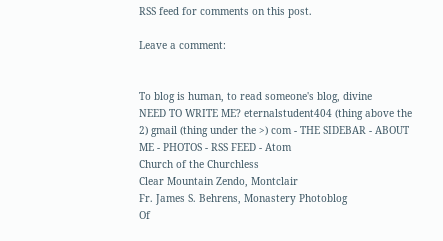RSS feed for comments on this post.

Leave a comment:


To blog is human, to read someone's blog, divine
NEED TO WRITE ME? eternalstudent404 (thing above the 2) gmail (thing under the >) com - THE SIDEBAR - ABOUT ME - PHOTOS - RSS FEED - Atom
Church of the Churchless
Clear Mountain Zendo, Montclair
Fr. James S. Behrens, Monastery Photoblog
Of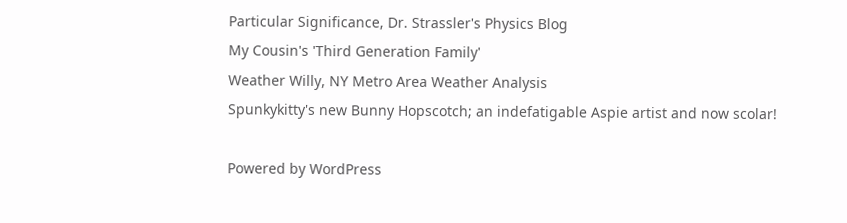Particular Significance, Dr. Strassler's Physics Blog
My Cousin's 'Third Generation Family'
Weather Willy, NY Metro Area Weather Analysis
Spunkykitty's new Bunny Hopscotch; an indefatigable Aspie artist and now scolar!

Powered by WordPress